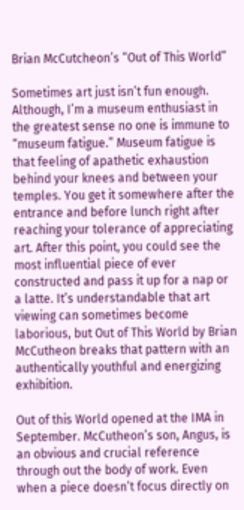Brian McCutcheon’s “Out of This World”

Sometimes art just isn’t fun enough. Although, I’m a museum enthusiast in the greatest sense no one is immune to “museum fatigue.” Museum fatigue is that feeling of apathetic exhaustion behind your knees and between your temples. You get it somewhere after the entrance and before lunch right after reaching your tolerance of appreciating art. After this point, you could see the most influential piece of ever constructed and pass it up for a nap or a latte. It’s understandable that art viewing can sometimes become laborious, but Out of This World by Brian McCutheon breaks that pattern with an authentically youthful and energizing exhibition.

Out of this World opened at the IMA in September. McCutheon’s son, Angus, is an obvious and crucial reference through out the body of work. Even when a piece doesn’t focus directly on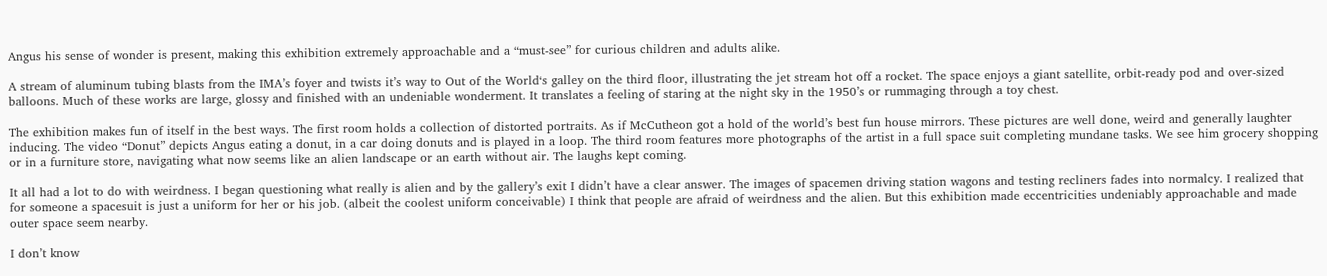Angus his sense of wonder is present, making this exhibition extremely approachable and a “must-see” for curious children and adults alike.

A stream of aluminum tubing blasts from the IMA’s foyer and twists it’s way to Out of the World‘s galley on the third floor, illustrating the jet stream hot off a rocket. The space enjoys a giant satellite, orbit-ready pod and over-sized balloons. Much of these works are large, glossy and finished with an undeniable wonderment. It translates a feeling of staring at the night sky in the 1950’s or rummaging through a toy chest.

The exhibition makes fun of itself in the best ways. The first room holds a collection of distorted portraits. As if McCutheon got a hold of the world’s best fun house mirrors. These pictures are well done, weird and generally laughter inducing. The video “Donut” depicts Angus eating a donut, in a car doing donuts and is played in a loop. The third room features more photographs of the artist in a full space suit completing mundane tasks. We see him grocery shopping or in a furniture store, navigating what now seems like an alien landscape or an earth without air. The laughs kept coming.

It all had a lot to do with weirdness. I began questioning what really is alien and by the gallery’s exit I didn’t have a clear answer. The images of spacemen driving station wagons and testing recliners fades into normalcy. I realized that for someone a spacesuit is just a uniform for her or his job. (albeit the coolest uniform conceivable) I think that people are afraid of weirdness and the alien. But this exhibition made eccentricities undeniably approachable and made outer space seem nearby.

I don’t know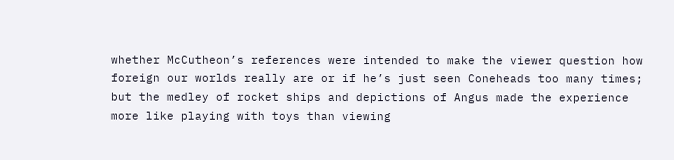whether McCutheon’s references were intended to make the viewer question how foreign our worlds really are or if he’s just seen Coneheads too many times; but the medley of rocket ships and depictions of Angus made the experience more like playing with toys than viewing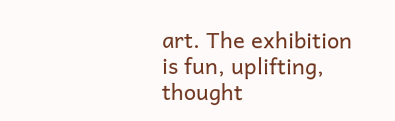art. The exhibition is fun, uplifting, thought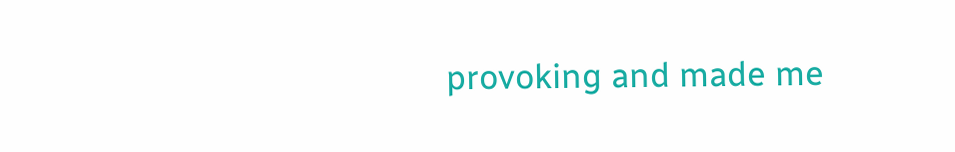provoking and made me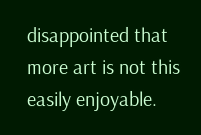disappointed that more art is not this easily enjoyable.